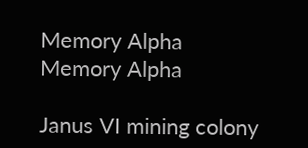Memory Alpha
Memory Alpha

Janus VI mining colony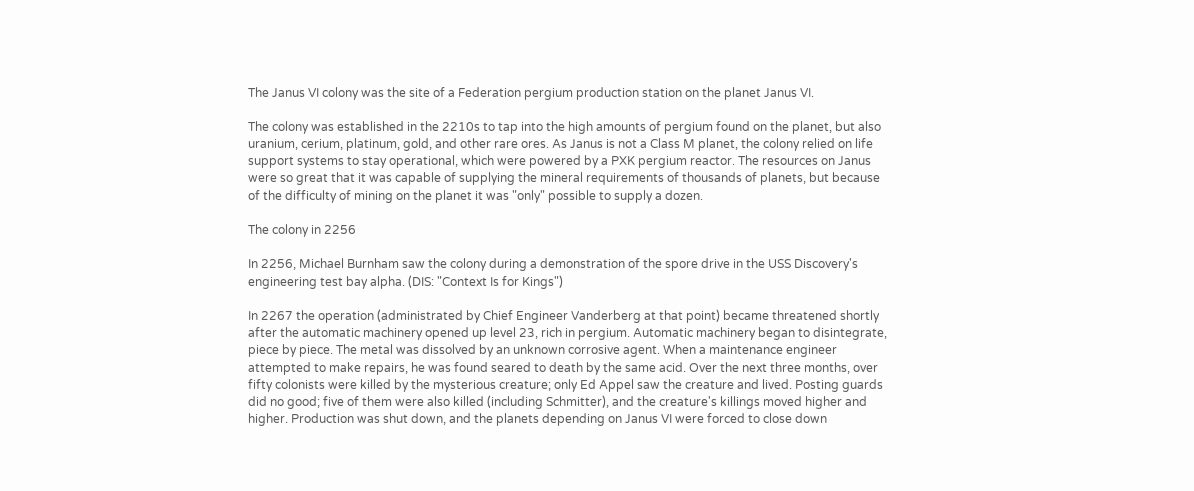The Janus VI colony was the site of a Federation pergium production station on the planet Janus VI.

The colony was established in the 2210s to tap into the high amounts of pergium found on the planet, but also uranium, cerium, platinum, gold, and other rare ores. As Janus is not a Class M planet, the colony relied on life support systems to stay operational, which were powered by a PXK pergium reactor. The resources on Janus were so great that it was capable of supplying the mineral requirements of thousands of planets, but because of the difficulty of mining on the planet it was "only" possible to supply a dozen.

The colony in 2256

In 2256, Michael Burnham saw the colony during a demonstration of the spore drive in the USS Discovery's engineering test bay alpha. (DIS: "Context Is for Kings")

In 2267 the operation (administrated by Chief Engineer Vanderberg at that point) became threatened shortly after the automatic machinery opened up level 23, rich in pergium. Automatic machinery began to disintegrate, piece by piece. The metal was dissolved by an unknown corrosive agent. When a maintenance engineer attempted to make repairs, he was found seared to death by the same acid. Over the next three months, over fifty colonists were killed by the mysterious creature; only Ed Appel saw the creature and lived. Posting guards did no good; five of them were also killed (including Schmitter), and the creature's killings moved higher and higher. Production was shut down, and the planets depending on Janus VI were forced to close down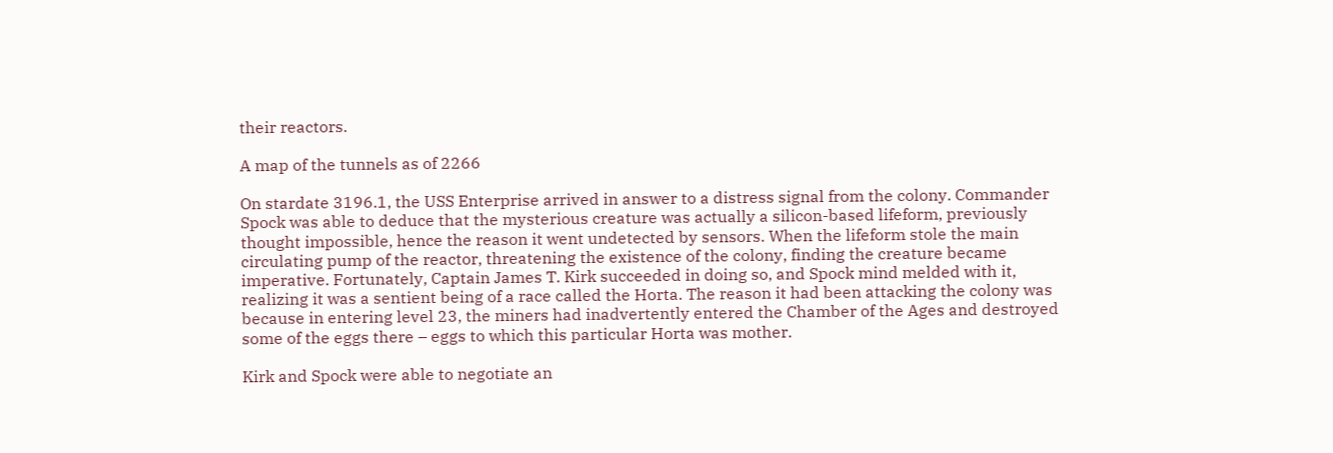their reactors.

A map of the tunnels as of 2266

On stardate 3196.1, the USS Enterprise arrived in answer to a distress signal from the colony. Commander Spock was able to deduce that the mysterious creature was actually a silicon-based lifeform, previously thought impossible, hence the reason it went undetected by sensors. When the lifeform stole the main circulating pump of the reactor, threatening the existence of the colony, finding the creature became imperative. Fortunately, Captain James T. Kirk succeeded in doing so, and Spock mind melded with it, realizing it was a sentient being of a race called the Horta. The reason it had been attacking the colony was because in entering level 23, the miners had inadvertently entered the Chamber of the Ages and destroyed some of the eggs there – eggs to which this particular Horta was mother.

Kirk and Spock were able to negotiate an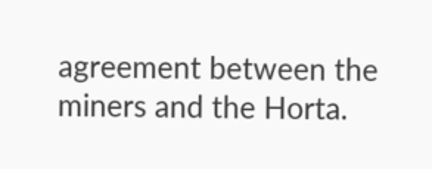agreement between the miners and the Horta.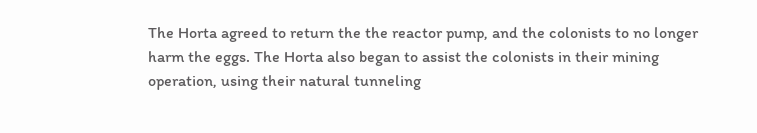The Horta agreed to return the the reactor pump, and the colonists to no longer harm the eggs. The Horta also began to assist the colonists in their mining operation, using their natural tunneling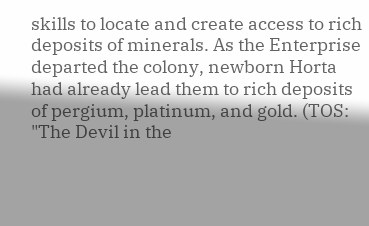skills to locate and create access to rich deposits of minerals. As the Enterprise departed the colony, newborn Horta had already lead them to rich deposits of pergium, platinum, and gold. (TOS: "The Devil in the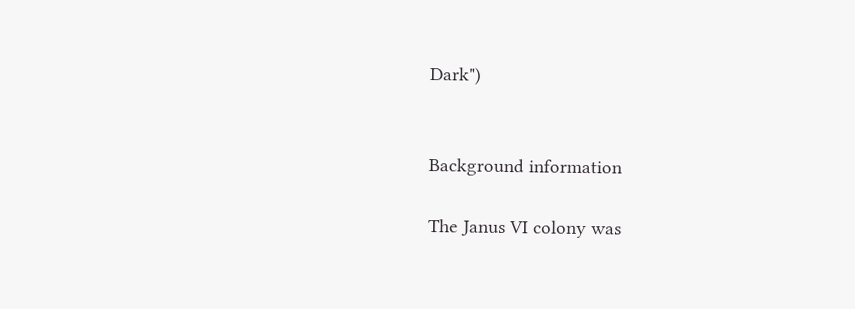Dark")


Background information

The Janus VI colony was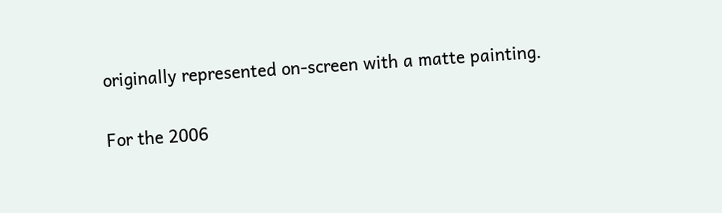originally represented on-screen with a matte painting.

For the 2006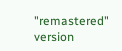"remastered" version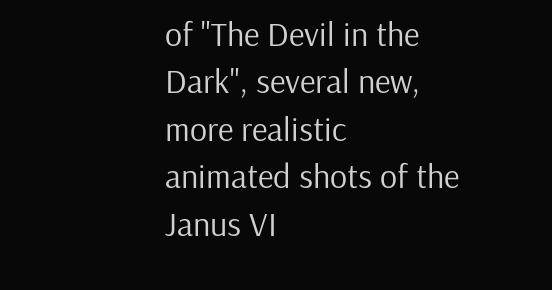of "The Devil in the Dark", several new, more realistic animated shots of the Janus VI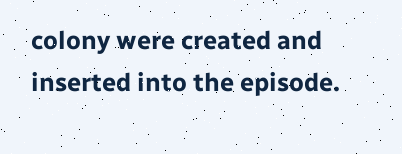colony were created and inserted into the episode.